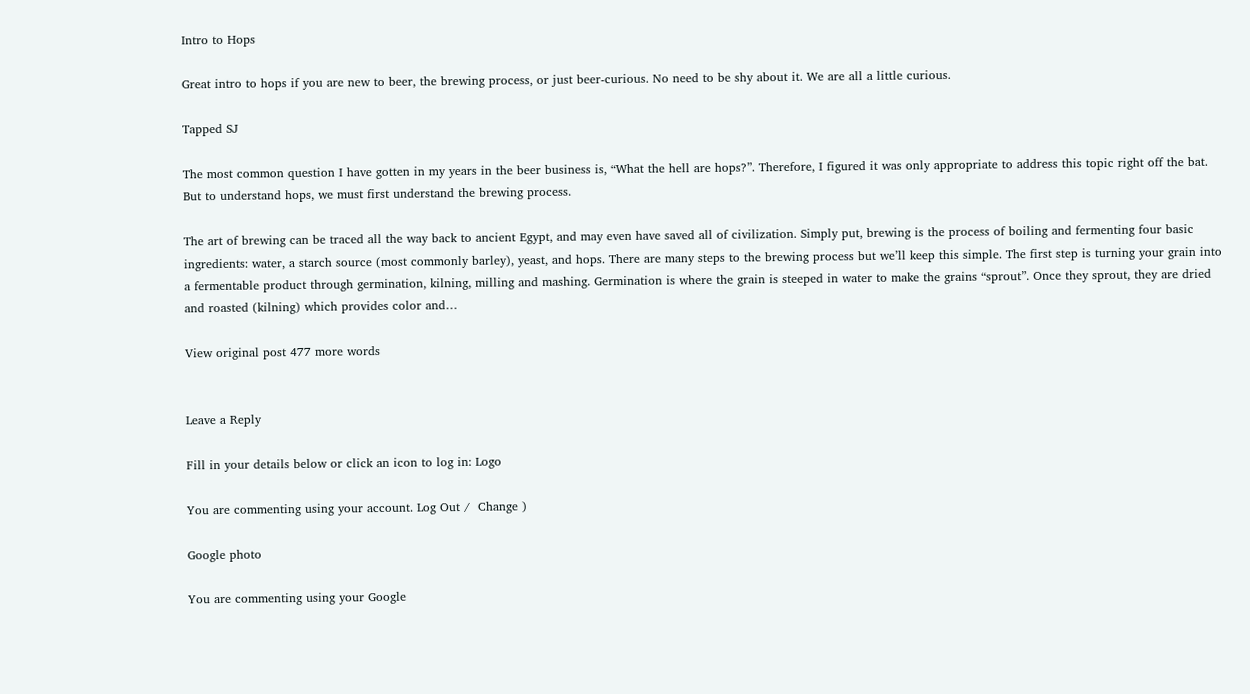Intro to Hops

Great intro to hops if you are new to beer, the brewing process, or just beer-curious. No need to be shy about it. We are all a little curious.

Tapped SJ

The most common question I have gotten in my years in the beer business is, “What the hell are hops?”. Therefore, I figured it was only appropriate to address this topic right off the bat. But to understand hops, we must first understand the brewing process.

The art of brewing can be traced all the way back to ancient Egypt, and may even have saved all of civilization. Simply put, brewing is the process of boiling and fermenting four basic ingredients: water, a starch source (most commonly barley), yeast, and hops. There are many steps to the brewing process but we’ll keep this simple. The first step is turning your grain into a fermentable product through germination, kilning, milling and mashing. Germination is where the grain is steeped in water to make the grains “sprout”. Once they sprout, they are dried and roasted (kilning) which provides color and…

View original post 477 more words


Leave a Reply

Fill in your details below or click an icon to log in: Logo

You are commenting using your account. Log Out /  Change )

Google photo

You are commenting using your Google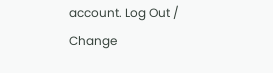account. Log Out /  Change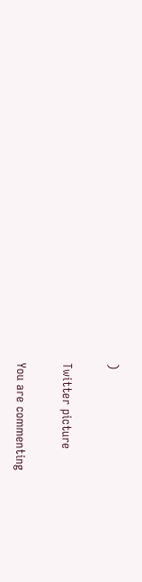)

Twitter picture

You are commenting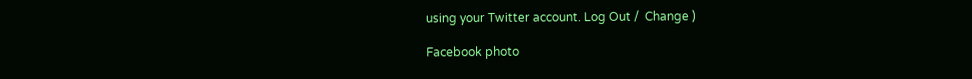using your Twitter account. Log Out /  Change )

Facebook photo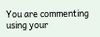You are commenting using your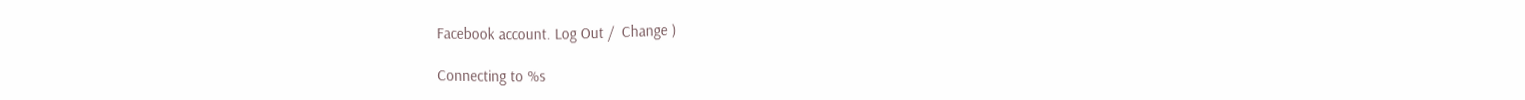Facebook account. Log Out /  Change )

Connecting to %s